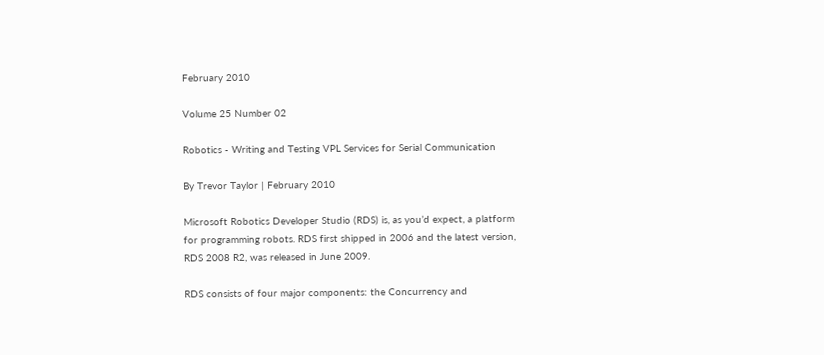February 2010

Volume 25 Number 02

Robotics - Writing and Testing VPL Services for Serial Communication

By Trevor Taylor | February 2010

Microsoft Robotics Developer Studio (RDS) is, as you’d expect, a platform for programming robots. RDS first shipped in 2006 and the latest version, RDS 2008 R2, was released in June 2009.

RDS consists of four major components: the Concurrency and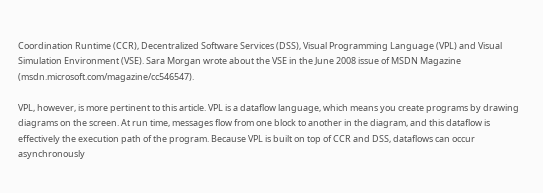Coordination Runtime (CCR), Decentralized Software Services (DSS), Visual Programming Language (VPL) and Visual Simulation Environment (VSE). Sara Morgan wrote about the VSE in the June 2008 issue of MSDN Magazine (msdn.microsoft.com/magazine/cc546547).

VPL, however, is more pertinent to this article. VPL is a dataflow language, which means you create programs by drawing diagrams on the screen. At run time, messages flow from one block to another in the diagram, and this dataflow is effectively the execution path of the program. Because VPL is built on top of CCR and DSS, dataflows can occur asynchronously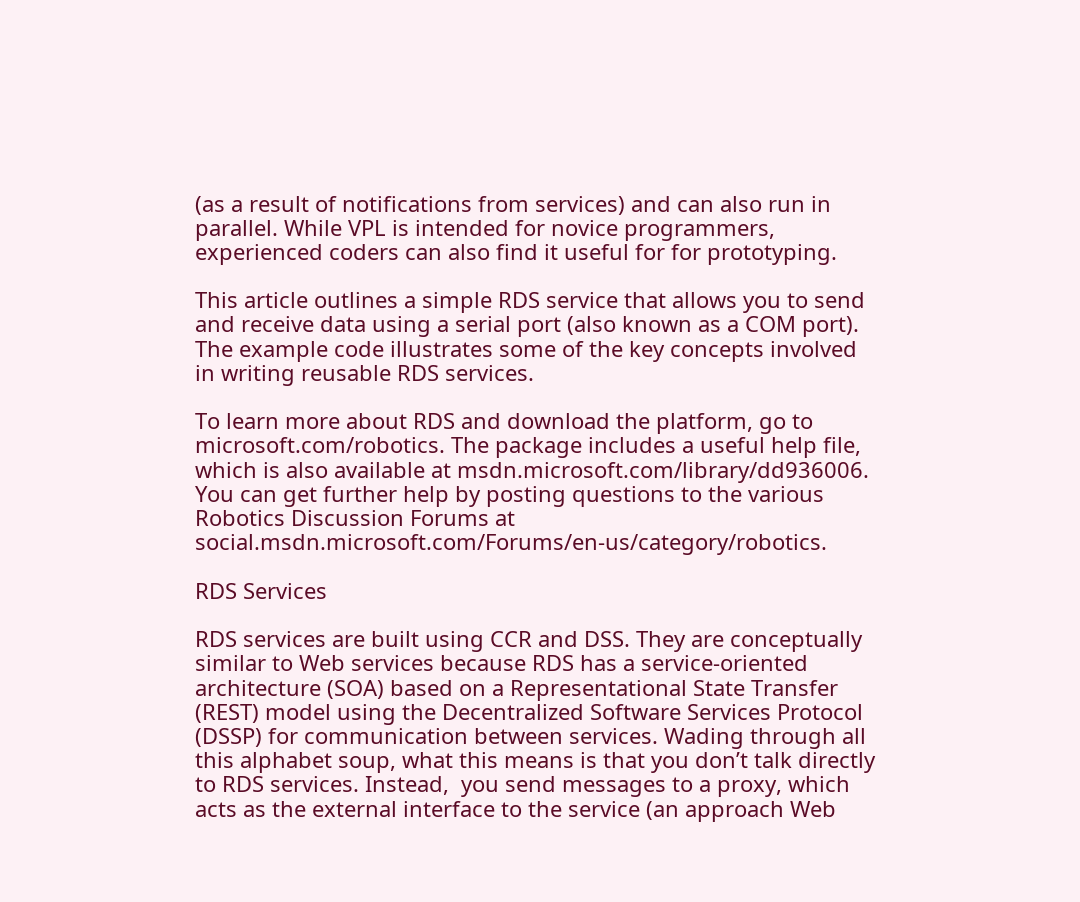(as a result of notifications from services) and can also run in parallel. While VPL is intended for novice programmers, experienced coders can also find it useful for for prototyping.

This article outlines a simple RDS service that allows you to send and receive data using a serial port (also known as a COM port). The example code illustrates some of the key concepts involved in writing reusable RDS services.

To learn more about RDS and download the platform, go to microsoft.com/robotics. The package includes a useful help file, which is also available at msdn.microsoft.com/library/dd936006. You can get further help by posting questions to the various Robotics Discussion Forums at social.msdn.microsoft.com/Forums/en-us/category/robotics.

RDS Services

RDS services are built using CCR and DSS. They are conceptually similar to Web services because RDS has a service-oriented architecture (SOA) based on a Representational State Transfer (REST) model using the Decentralized Software Services Protocol (DSSP) for communication between services. Wading through all this alphabet soup, what this means is that you don’t talk directly to RDS services. Instead,  you send messages to a proxy, which acts as the external interface to the service (an approach Web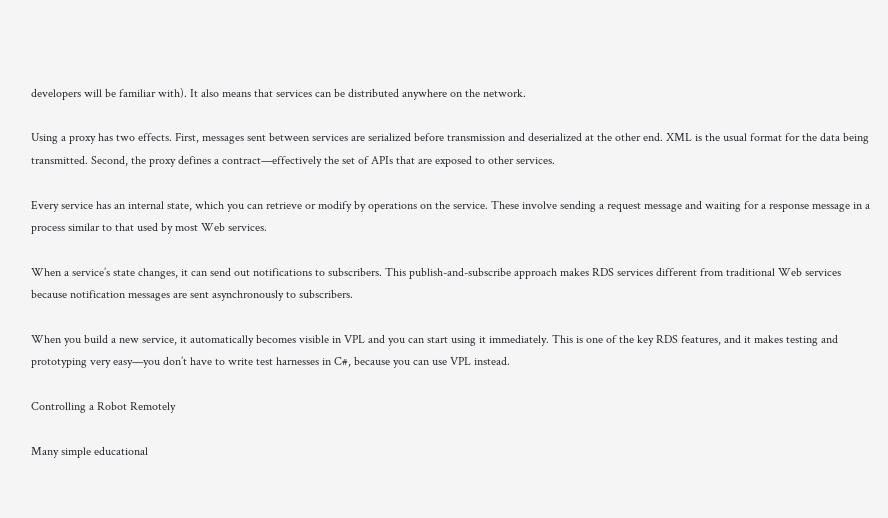developers will be familiar with). It also means that services can be distributed anywhere on the network.

Using a proxy has two effects. First, messages sent between services are serialized before transmission and deserialized at the other end. XML is the usual format for the data being transmitted. Second, the proxy defines a contract—effectively the set of APIs that are exposed to other services.

Every service has an internal state, which you can retrieve or modify by operations on the service. These involve sending a request message and waiting for a response message in a process similar to that used by most Web services.

When a service’s state changes, it can send out notifications to subscribers. This publish-and-subscribe approach makes RDS services different from traditional Web services because notification messages are sent asynchronously to subscribers.

When you build a new service, it automatically becomes visible in VPL and you can start using it immediately. This is one of the key RDS features, and it makes testing and prototyping very easy—you don’t have to write test harnesses in C#, because you can use VPL instead.

Controlling a Robot Remotely

Many simple educational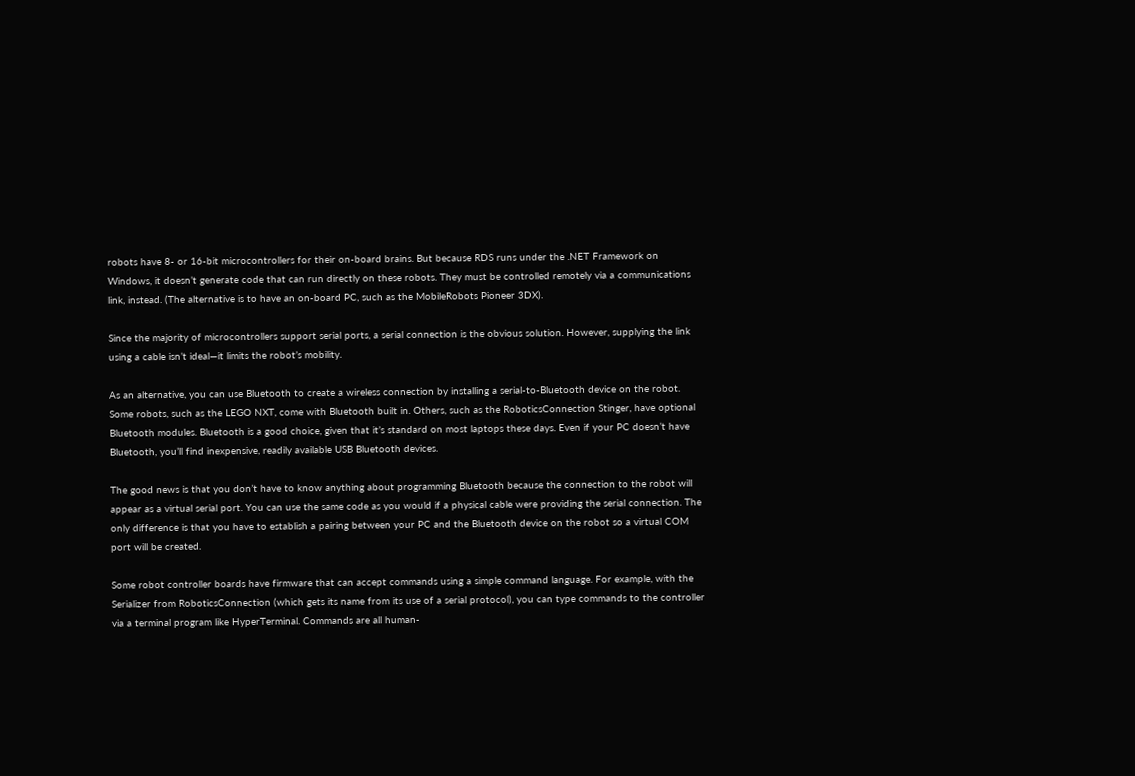robots have 8- or 16-bit microcontrollers for their on-board brains. But because RDS runs under the .NET Framework on Windows, it doesn’t generate code that can run directly on these robots. They must be controlled remotely via a communications link, instead. (The alternative is to have an on-board PC, such as the MobileRobots Pioneer 3DX).

Since the majority of microcontrollers support serial ports, a serial connection is the obvious solution. However, supplying the link using a cable isn’t ideal—it limits the robot’s mobility.

As an alternative, you can use Bluetooth to create a wireless connection by installing a serial-to-Bluetooth device on the robot. Some robots, such as the LEGO NXT, come with Bluetooth built in. Others, such as the RoboticsConnection Stinger, have optional Bluetooth modules. Bluetooth is a good choice, given that it’s standard on most laptops these days. Even if your PC doesn’t have Bluetooth, you’ll find inexpensive, readily available USB Bluetooth devices.

The good news is that you don’t have to know anything about programming Bluetooth because the connection to the robot will appear as a virtual serial port. You can use the same code as you would if a physical cable were providing the serial connection. The only difference is that you have to establish a pairing between your PC and the Bluetooth device on the robot so a virtual COM port will be created.

Some robot controller boards have firmware that can accept commands using a simple command language. For example, with the Serializer from RoboticsConnection (which gets its name from its use of a serial protocol), you can type commands to the controller via a terminal program like HyperTerminal. Commands are all human-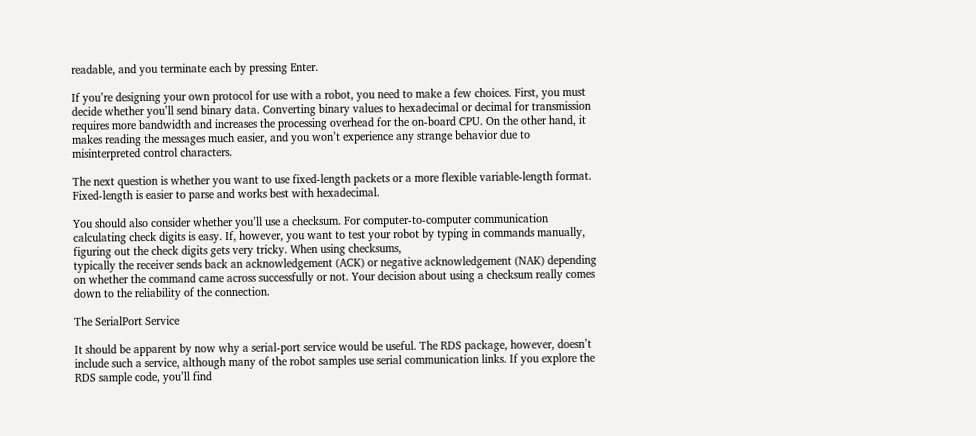readable, and you terminate each by pressing Enter.

If you’re designing your own protocol for use with a robot, you need to make a few choices. First, you must decide whether you’ll send binary data. Converting binary values to hexadecimal or decimal for transmission requires more bandwidth and increases the processing overhead for the on-board CPU. On the other hand, it makes reading the messages much easier, and you won’t experience any strange behavior due to misinterpreted control characters.

The next question is whether you want to use fixed-length packets or a more flexible variable-length format. Fixed-length is easier to parse and works best with hexadecimal.

You should also consider whether you’ll use a checksum. For computer-to-computer communication calculating check digits is easy. If, however, you want to test your robot by typing in commands manually, figuring out the check digits gets very tricky. When using checksums,
typically the receiver sends back an acknowledgement (ACK) or negative acknowledgement (NAK) depending on whether the command came across successfully or not. Your decision about using a checksum really comes down to the reliability of the connection.

The SerialPort Service

It should be apparent by now why a serial-port service would be useful. The RDS package, however, doesn’t include such a service, although many of the robot samples use serial communication links. If you explore the RDS sample code, you’ll find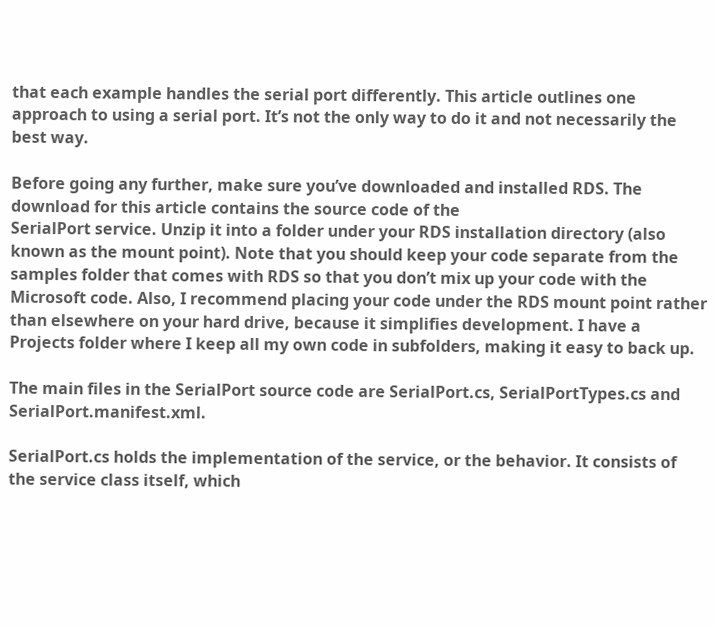that each example handles the serial port differently. This article outlines one approach to using a serial port. It’s not the only way to do it and not necessarily the best way.

Before going any further, make sure you’ve downloaded and installed RDS. The download for this article contains the source code of the
SerialPort service. Unzip it into a folder under your RDS installation directory (also known as the mount point). Note that you should keep your code separate from the samples folder that comes with RDS so that you don’t mix up your code with the Microsoft code. Also, I recommend placing your code under the RDS mount point rather than elsewhere on your hard drive, because it simplifies development. I have a Projects folder where I keep all my own code in subfolders, making it easy to back up.

The main files in the SerialPort source code are SerialPort.cs, SerialPortTypes.cs and SerialPort.manifest.xml.

SerialPort.cs holds the implementation of the service, or the behavior. It consists of the service class itself, which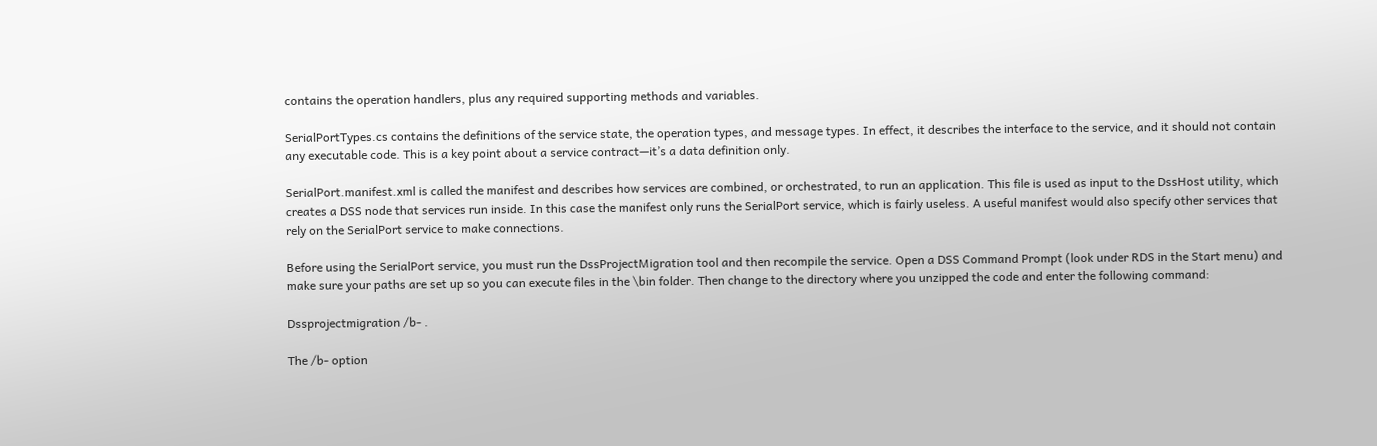contains the operation handlers, plus any required supporting methods and variables.

SerialPortTypes.cs contains the definitions of the service state, the operation types, and message types. In effect, it describes the interface to the service, and it should not contain any executable code. This is a key point about a service contract—it’s a data definition only.

SerialPort.manifest.xml is called the manifest and describes how services are combined, or orchestrated, to run an application. This file is used as input to the DssHost utility, which creates a DSS node that services run inside. In this case the manifest only runs the SerialPort service, which is fairly useless. A useful manifest would also specify other services that rely on the SerialPort service to make connections.

Before using the SerialPort service, you must run the DssProjectMigration tool and then recompile the service. Open a DSS Command Prompt (look under RDS in the Start menu) and make sure your paths are set up so you can execute files in the \bin folder. Then change to the directory where you unzipped the code and enter the following command:

Dssprojectmigration /b- .

The /b- option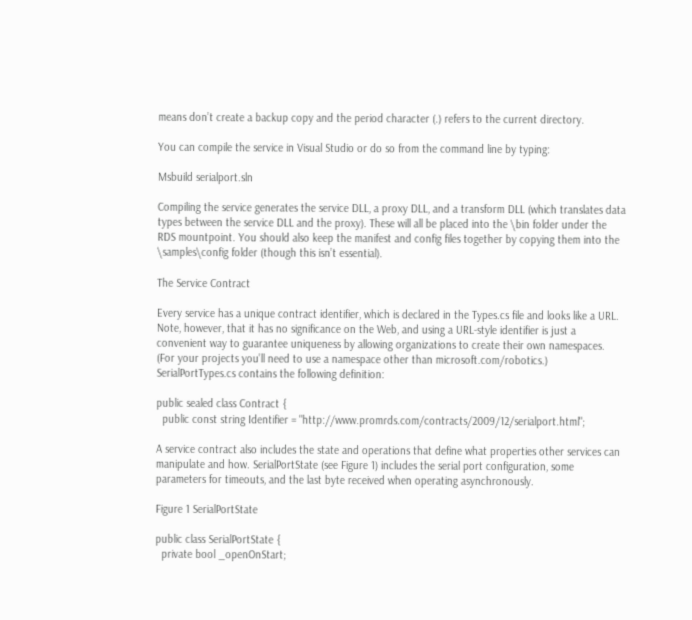means don’t create a backup copy and the period character (.) refers to the current directory.

You can compile the service in Visual Studio or do so from the command line by typing:

Msbuild serialport.sln

Compiling the service generates the service DLL, a proxy DLL, and a transform DLL (which translates data types between the service DLL and the proxy). These will all be placed into the \bin folder under the RDS mountpoint. You should also keep the manifest and config files together by copying them into the \samples\config folder (though this isn’t essential).

The Service Contract

Every service has a unique contract identifier, which is declared in the Types.cs file and looks like a URL. Note, however, that it has no significance on the Web, and using a URL-style identifier is just a convenient way to guarantee uniqueness by allowing organizations to create their own namespaces. (For your projects you’ll need to use a namespace other than microsoft.com/robotics.) SerialPortTypes.cs contains the following definition:

public sealed class Contract {
  public const string Identifier = "http://www.promrds.com/contracts/2009/12/serialport.html";

A service contract also includes the state and operations that define what properties other services can manipulate and how. SerialPortState (see Figure 1) includes the serial port configuration, some parameters for timeouts, and the last byte received when operating asynchronously.

Figure 1 SerialPortState

public class SerialPortState {
  private bool _openOnStart;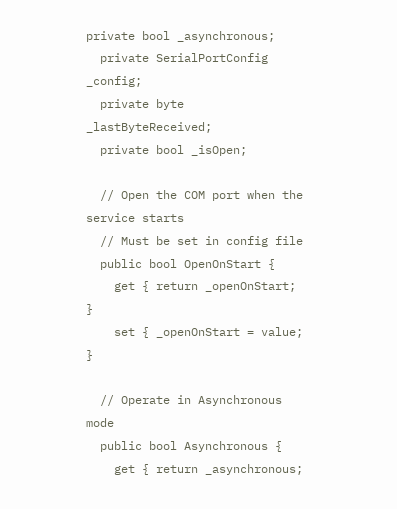private bool _asynchronous;
  private SerialPortConfig _config;
  private byte _lastByteReceived;
  private bool _isOpen;

  // Open the COM port when the service starts
  // Must be set in config file
  public bool OpenOnStart {
    get { return _openOnStart; }
    set { _openOnStart = value; }

  // Operate in Asynchronous mode
  public bool Asynchronous {
    get { return _asynchronous;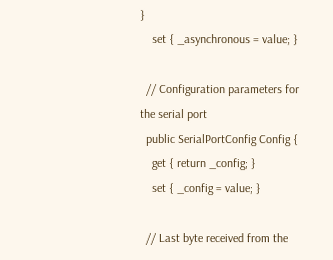}
    set { _asynchronous = value; }

  // Configuration parameters for the serial port
  public SerialPortConfig Config {
    get { return _config; }
    set { _config = value; }

  // Last byte received from the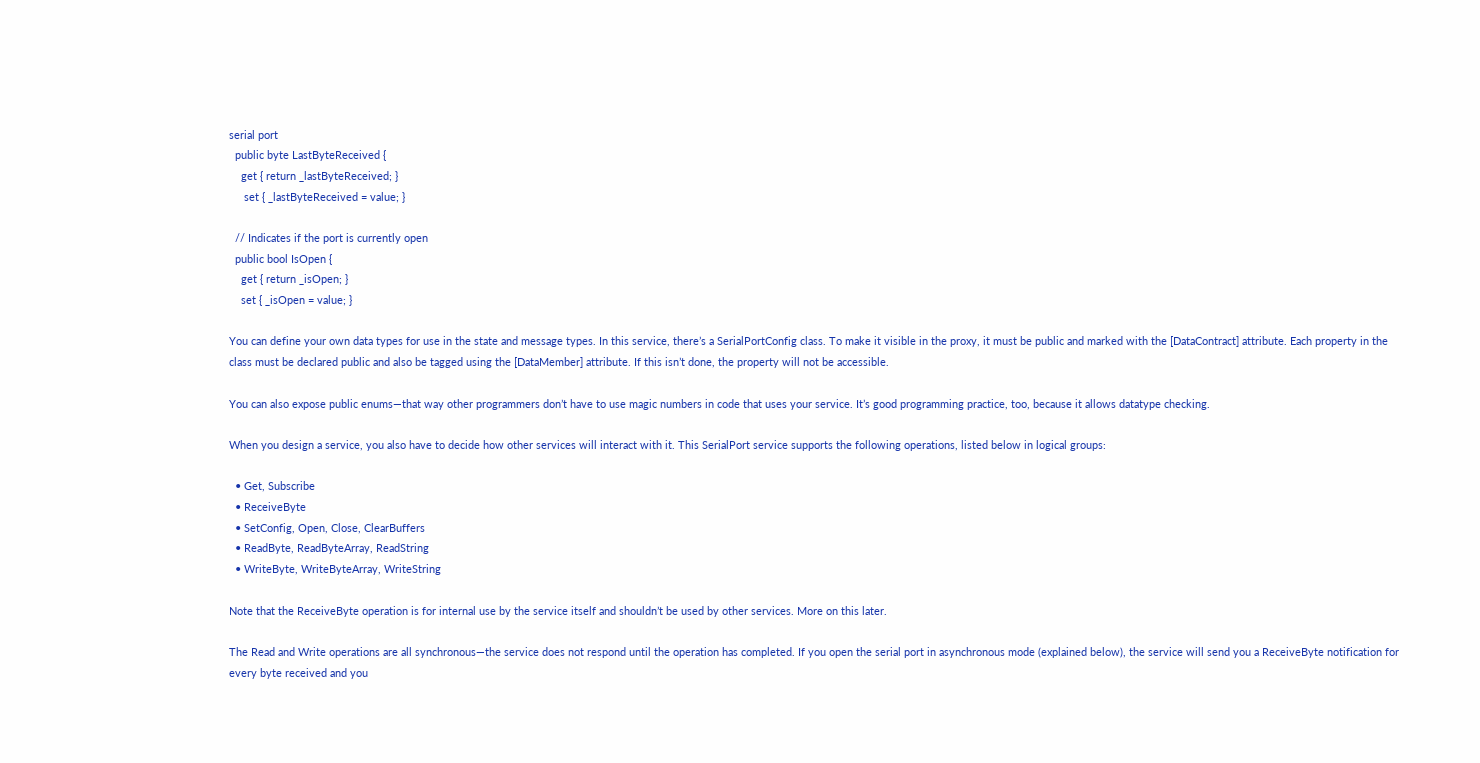serial port
  public byte LastByteReceived {
    get { return _lastByteReceived; }
     set { _lastByteReceived = value; }

  // Indicates if the port is currently open
  public bool IsOpen {
    get { return _isOpen; }
    set { _isOpen = value; }

You can define your own data types for use in the state and message types. In this service, there’s a SerialPortConfig class. To make it visible in the proxy, it must be public and marked with the [DataContract] attribute. Each property in the class must be declared public and also be tagged using the [DataMember] attribute. If this isn’t done, the property will not be accessible.

You can also expose public enums—that way other programmers don’t have to use magic numbers in code that uses your service. It’s good programming practice, too, because it allows datatype checking.

When you design a service, you also have to decide how other services will interact with it. This SerialPort service supports the following operations, listed below in logical groups:

  • Get, Subscribe
  • ReceiveByte
  • SetConfig, Open, Close, ClearBuffers
  • ReadByte, ReadByteArray, ReadString
  • WriteByte, WriteByteArray, WriteString

Note that the ReceiveByte operation is for internal use by the service itself and shouldn’t be used by other services. More on this later.

The Read and Write operations are all synchronous—the service does not respond until the operation has completed. If you open the serial port in asynchronous mode (explained below), the service will send you a ReceiveByte notification for every byte received and you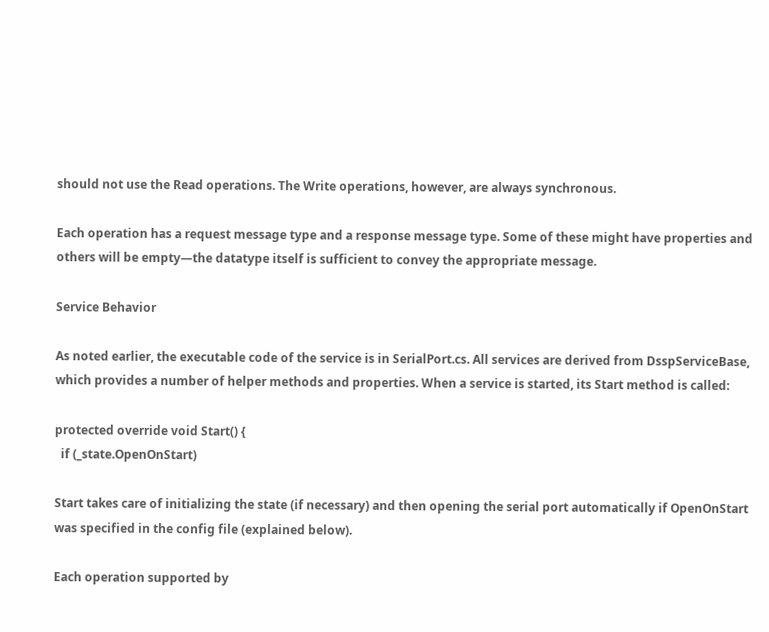should not use the Read operations. The Write operations, however, are always synchronous.

Each operation has a request message type and a response message type. Some of these might have properties and others will be empty—the datatype itself is sufficient to convey the appropriate message.

Service Behavior

As noted earlier, the executable code of the service is in SerialPort.cs. All services are derived from DsspServiceBase, which provides a number of helper methods and properties. When a service is started, its Start method is called:

protected override void Start() {
  if (_state.OpenOnStart)

Start takes care of initializing the state (if necessary) and then opening the serial port automatically if OpenOnStart was specified in the config file (explained below).

Each operation supported by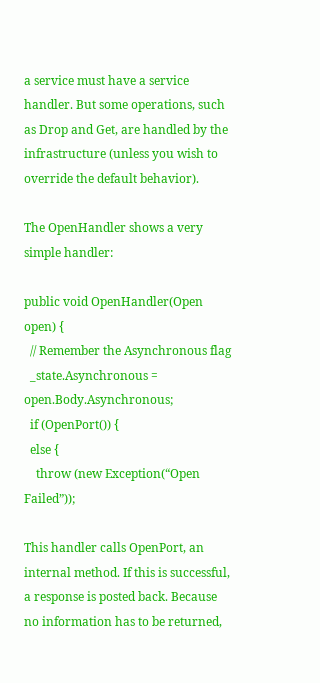a service must have a service handler. But some operations, such as Drop and Get, are handled by the infrastructure (unless you wish to override the default behavior).

The OpenHandler shows a very simple handler:

public void OpenHandler(Open open) {
  // Remember the Asynchronous flag
  _state.Asynchronous = open.Body.Asynchronous;
  if (OpenPort()) {
  else {
    throw (new Exception(“Open Failed”));

This handler calls OpenPort, an internal method. If this is successful, a response is posted back. Because no information has to be returned,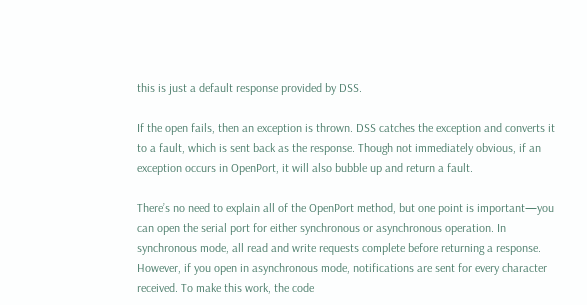this is just a default response provided by DSS.

If the open fails, then an exception is thrown. DSS catches the exception and converts it to a fault, which is sent back as the response. Though not immediately obvious, if an exception occurs in OpenPort, it will also bubble up and return a fault.

There’s no need to explain all of the OpenPort method, but one point is important—you can open the serial port for either synchronous or asynchronous operation. In synchronous mode, all read and write requests complete before returning a response. However, if you open in asynchronous mode, notifications are sent for every character received. To make this work, the code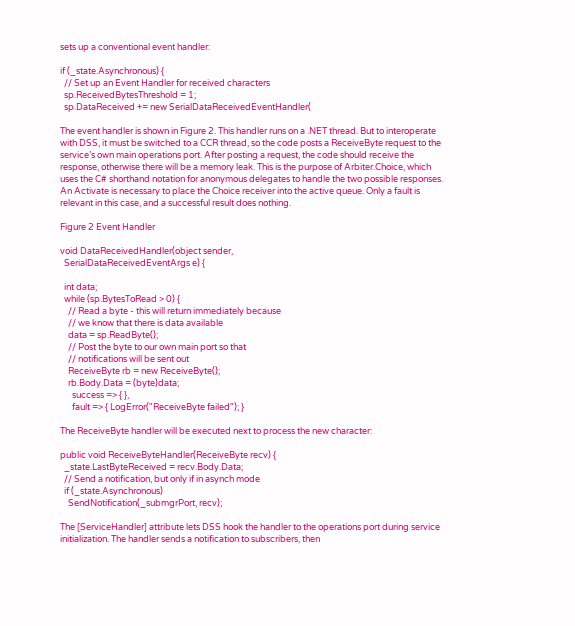sets up a conventional event handler:

if (_state.Asynchronous) {
  // Set up an Event Handler for received characters
  sp.ReceivedBytesThreshold = 1;
  sp.DataReceived += new SerialDataReceivedEventHandler(

The event handler is shown in Figure 2. This handler runs on a .NET thread. But to interoperate with DSS, it must be switched to a CCR thread, so the code posts a ReceiveByte request to the service’s own main operations port. After posting a request, the code should receive the response, otherwise there will be a memory leak. This is the purpose of Arbiter.Choice, which uses the C# shorthand notation for anonymous delegates to handle the two possible responses. An Activate is necessary to place the Choice receiver into the active queue. Only a fault is relevant in this case, and a successful result does nothing.

Figure 2 Event Handler

void DataReceivedHandler(object sender,
  SerialDataReceivedEventArgs e) {

  int data;
  while (sp.BytesToRead > 0) {
    // Read a byte - this will return immediately because
    // we know that there is data available
    data = sp.ReadByte();
    // Post the byte to our own main port so that
    // notifications will be sent out
    ReceiveByte rb = new ReceiveByte();
    rb.Body.Data = (byte)data;
      success => { },
      fault => { LogError("ReceiveByte failed"); }

The ReceiveByte handler will be executed next to process the new character:

public void ReceiveByteHandler(ReceiveByte recv) {
  _state.LastByteReceived = recv.Body.Data;
  // Send a notification, but only if in asynch mode
  if (_state.Asynchronous)
    SendNotification(_submgrPort, recv);

The [ServiceHandler] attribute lets DSS hook the handler to the operations port during service initialization. The handler sends a notification to subscribers, then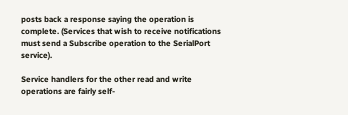posts back a response saying the operation is complete. (Services that wish to receive notifications must send a Subscribe operation to the SerialPort service).

Service handlers for the other read and write operations are fairly self-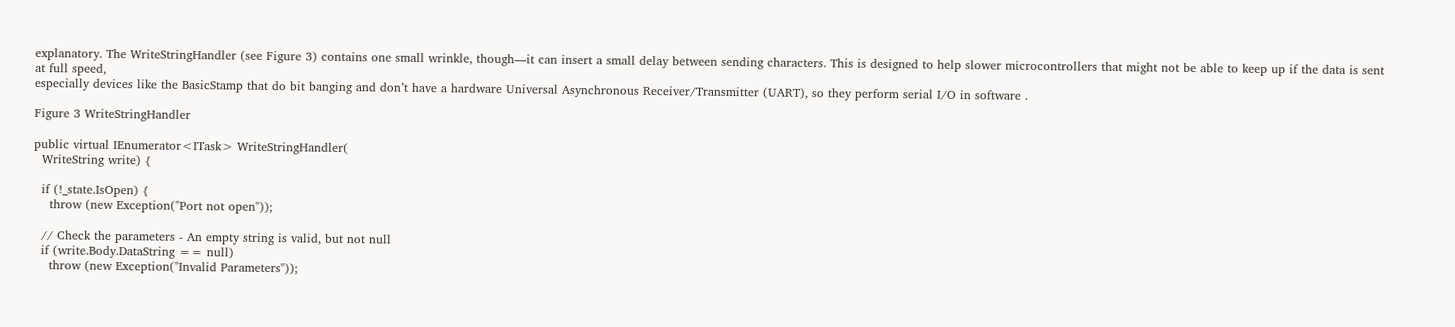explanatory. The WriteStringHandler (see Figure 3) contains one small wrinkle, though—it can insert a small delay between sending characters. This is designed to help slower microcontrollers that might not be able to keep up if the data is sent at full speed,
especially devices like the BasicStamp that do bit banging and don’t have a hardware Universal Asynchronous Receiver/Transmitter (UART), so they perform serial I/O in software .

Figure 3 WriteStringHandler

public virtual IEnumerator<ITask> WriteStringHandler(
  WriteString write) {

  if (!_state.IsOpen) {
    throw (new Exception("Port not open"));

  // Check the parameters - An empty string is valid, but not null
  if (write.Body.DataString == null)
    throw (new Exception("Invalid Parameters"));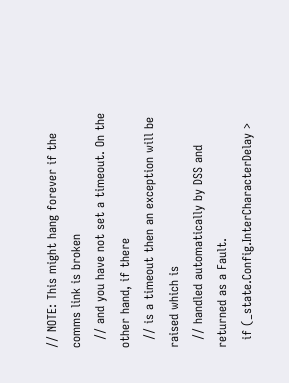// NOTE: This might hang forever if the comms link is broken
  // and you have not set a timeout. On the other hand, if there
  // is a timeout then an exception will be raised which is
  // handled automatically by DSS and returned as a Fault.
  if (_state.Config.InterCharacterDelay >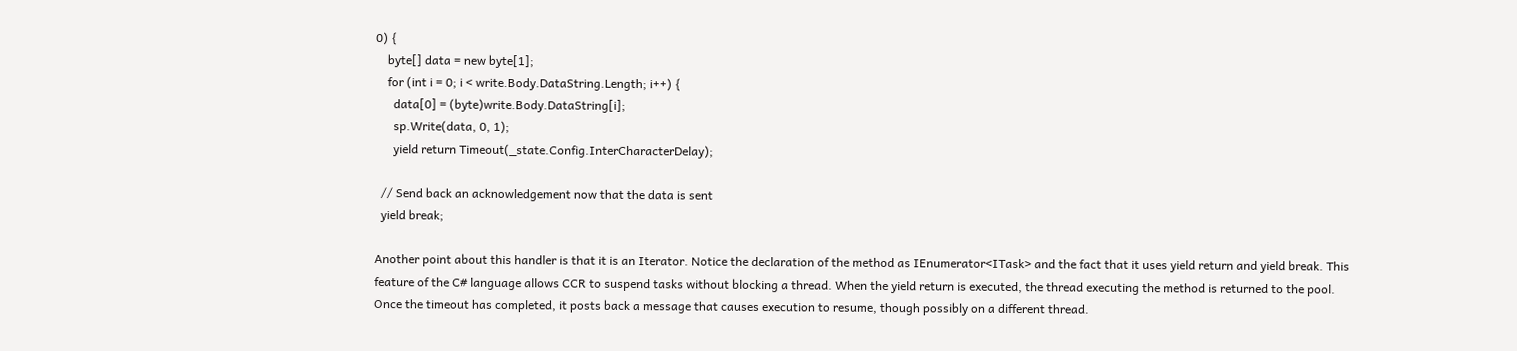0) {
    byte[] data = new byte[1];
    for (int i = 0; i < write.Body.DataString.Length; i++) {
      data[0] = (byte)write.Body.DataString[i];
      sp.Write(data, 0, 1);
      yield return Timeout(_state.Config.InterCharacterDelay);

  // Send back an acknowledgement now that the data is sent
  yield break;

Another point about this handler is that it is an Iterator. Notice the declaration of the method as IEnumerator<ITask> and the fact that it uses yield return and yield break. This feature of the C# language allows CCR to suspend tasks without blocking a thread. When the yield return is executed, the thread executing the method is returned to the pool. Once the timeout has completed, it posts back a message that causes execution to resume, though possibly on a different thread.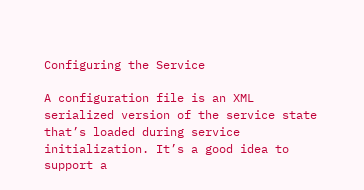Configuring the Service

A configuration file is an XML serialized version of the service state that’s loaded during service initialization. It’s a good idea to support a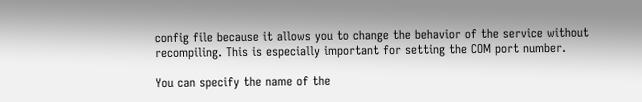config file because it allows you to change the behavior of the service without recompiling. This is especially important for setting the COM port number.

You can specify the name of the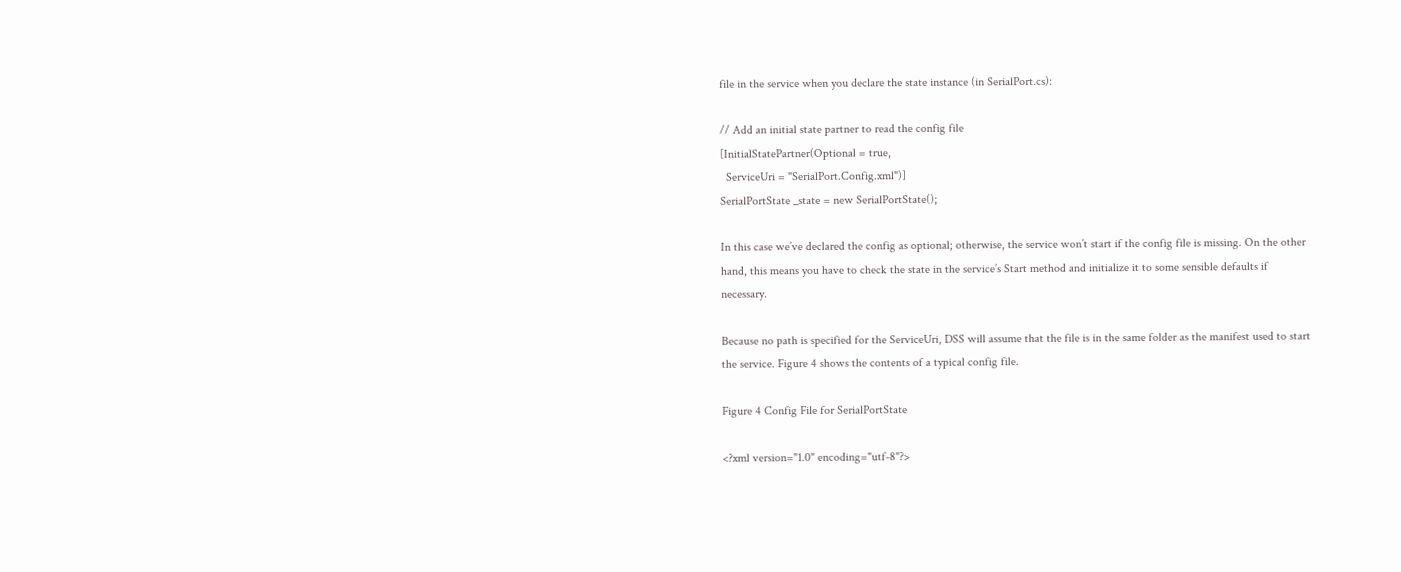file in the service when you declare the state instance (in SerialPort.cs):

// Add an initial state partner to read the config file
[InitialStatePartner(Optional = true,
  ServiceUri = "SerialPort.Config.xml")]
SerialPortState _state = new SerialPortState();

In this case we’ve declared the config as optional; otherwise, the service won’t start if the config file is missing. On the other hand, this means you have to check the state in the service’s Start method and initialize it to some sensible defaults if necessary.

Because no path is specified for the ServiceUri, DSS will assume that the file is in the same folder as the manifest used to start the service. Figure 4 shows the contents of a typical config file.

Figure 4 Config File for SerialPortState

<?xml version="1.0" encoding="utf-8"?>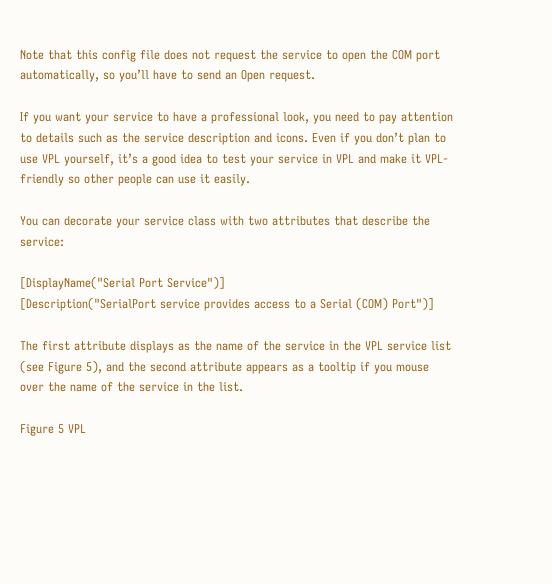Note that this config file does not request the service to open the COM port automatically, so you’ll have to send an Open request.

If you want your service to have a professional look, you need to pay attention to details such as the service description and icons. Even if you don’t plan to use VPL yourself, it’s a good idea to test your service in VPL and make it VPL-friendly so other people can use it easily.

You can decorate your service class with two attributes that describe the service:

[DisplayName("Serial Port Service")]
[Description("SerialPort service provides access to a Serial (COM) Port")]

The first attribute displays as the name of the service in the VPL service list (see Figure 5), and the second attribute appears as a tooltip if you mouse over the name of the service in the list.

Figure 5 VPL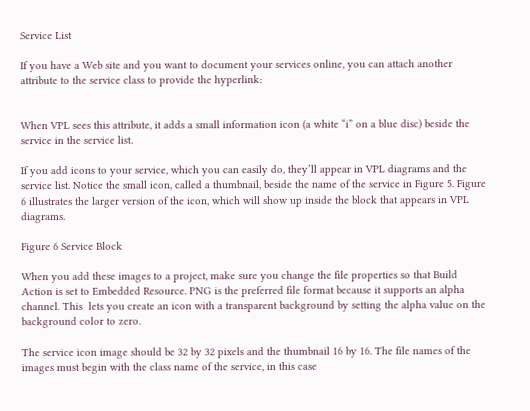Service List

If you have a Web site and you want to document your services online, you can attach another attribute to the service class to provide the hyperlink:


When VPL sees this attribute, it adds a small information icon (a white “i” on a blue disc) beside the service in the service list.

If you add icons to your service, which you can easily do, they’ll appear in VPL diagrams and the service list. Notice the small icon, called a thumbnail, beside the name of the service in Figure 5. Figure 6 illustrates the larger version of the icon, which will show up inside the block that appears in VPL diagrams.

Figure 6 Service Block

When you add these images to a project, make sure you change the file properties so that Build Action is set to Embedded Resource. PNG is the preferred file format because it supports an alpha channel. This  lets you create an icon with a transparent background by setting the alpha value on the background color to zero.

The service icon image should be 32 by 32 pixels and the thumbnail 16 by 16. The file names of the images must begin with the class name of the service, in this case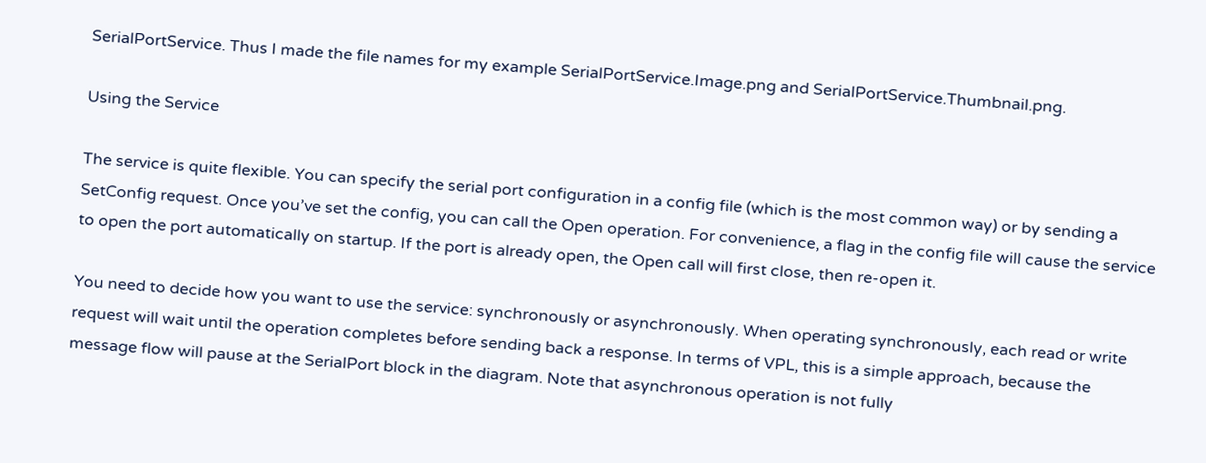SerialPortService. Thus I made the file names for my example SerialPortService.Image.png and SerialPortService.Thumbnail.png.

Using the Service

The service is quite flexible. You can specify the serial port configuration in a config file (which is the most common way) or by sending a SetConfig request. Once you’ve set the config, you can call the Open operation. For convenience, a flag in the config file will cause the service to open the port automatically on startup. If the port is already open, the Open call will first close, then re-open it.

You need to decide how you want to use the service: synchronously or asynchronously. When operating synchronously, each read or write request will wait until the operation completes before sending back a response. In terms of VPL, this is a simple approach, because the message flow will pause at the SerialPort block in the diagram. Note that asynchronous operation is not fully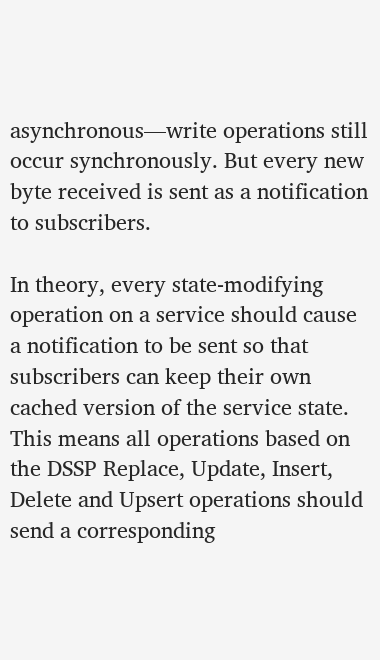asynchronous—write operations still occur synchronously. But every new byte received is sent as a notification to subscribers.

In theory, every state-modifying operation on a service should cause a notification to be sent so that subscribers can keep their own cached version of the service state. This means all operations based on the DSSP Replace, Update, Insert, Delete and Upsert operations should send a corresponding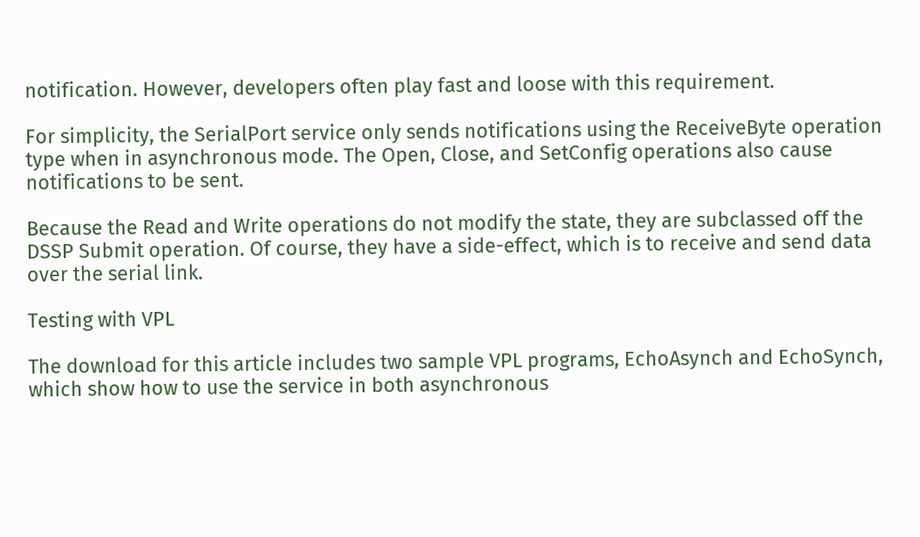notification. However, developers often play fast and loose with this requirement.

For simplicity, the SerialPort service only sends notifications using the ReceiveByte operation type when in asynchronous mode. The Open, Close, and SetConfig operations also cause notifications to be sent.

Because the Read and Write operations do not modify the state, they are subclassed off the DSSP Submit operation. Of course, they have a side-effect, which is to receive and send data over the serial link.

Testing with VPL

The download for this article includes two sample VPL programs, EchoAsynch and EchoSynch, which show how to use the service in both asynchronous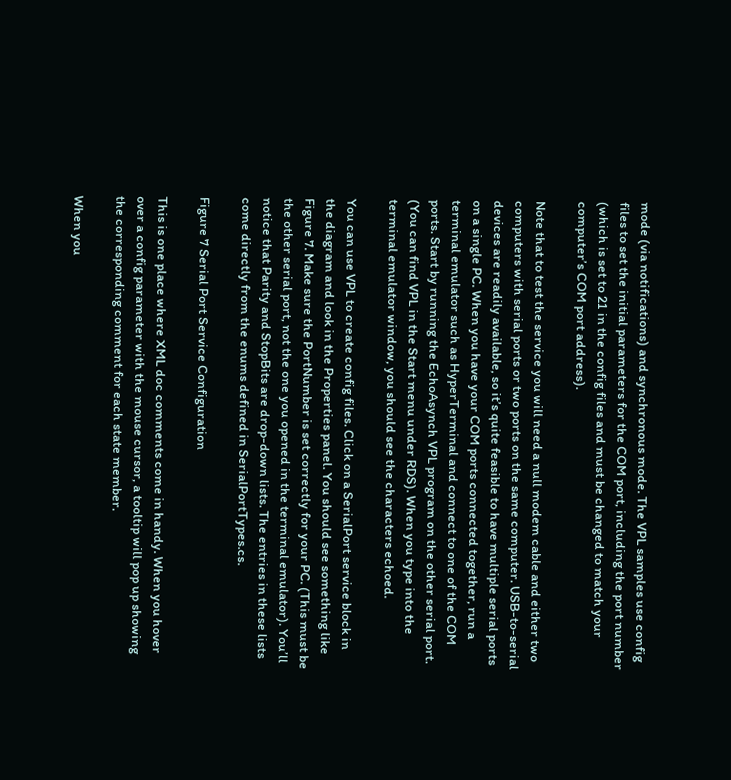mode (via notifications) and synchronous mode. The VPL samples use config files to set the initial parameters for the COM port, including the port number (which is set to 21 in the config files and must be changed to match your computer’s COM port address).

Note that to test the service you will need a null modem cable and either two computers with serial ports or two ports on the same computer. USB-to-serial devices are readily available, so it’s quite feasible to have multiple serial ports on a single PC. When you have your COM ports connected together, run a terminal emulator such as HyperTerminal and connect to one of the COM ports. Start by running the EchoAsynch VPL program on the other serial port. (You can find VPL in the Start menu under RDS). When you type into the terminal emulator window, you should see the characters echoed.

You can use VPL to create config files. Click on a SerialPort service block in the diagram and look in the Properties panel. You should see something like Figure 7. Make sure the PortNumber is set correctly for your PC. (This must be the other serial port, not the one you opened in the terminal emulator). You’ll notice that Parity and StopBits are drop-down lists. The entries in these lists come directly from the enums defined in SerialPortTypes.cs.

Figure 7 Serial Port Service Configuration

This is one place where XML doc comments come in handy. When you hover over a config parameter with the mouse cursor, a tooltip will pop up showing the corresponding comment for each state member.

When you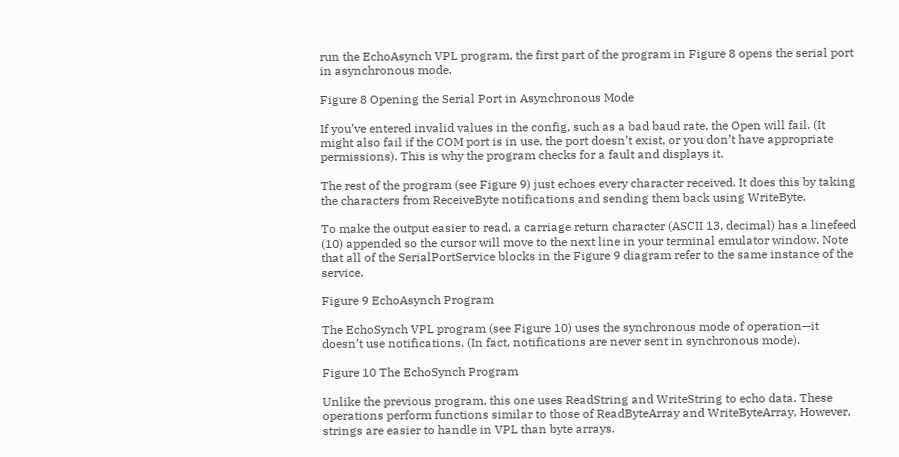run the EchoAsynch VPL program, the first part of the program in Figure 8 opens the serial port in asynchronous mode.

Figure 8 Opening the Serial Port in Asynchronous Mode

If you’ve entered invalid values in the config, such as a bad baud rate, the Open will fail. (It might also fail if the COM port is in use, the port doesn’t exist, or you don’t have appropriate permissions). This is why the program checks for a fault and displays it.

The rest of the program (see Figure 9) just echoes every character received. It does this by taking the characters from ReceiveByte notifications and sending them back using WriteByte.

To make the output easier to read, a carriage return character (ASCII 13, decimal) has a linefeed (10) appended so the cursor will move to the next line in your terminal emulator window. Note that all of the SerialPortService blocks in the Figure 9 diagram refer to the same instance of the service.

Figure 9 EchoAsynch Program

The EchoSynch VPL program (see Figure 10) uses the synchronous mode of operation—it doesn’t use notifications. (In fact, notifications are never sent in synchronous mode).

Figure 10 The EchoSynch Program

Unlike the previous program, this one uses ReadString and WriteString to echo data. These operations perform functions similar to those of ReadByteArray and WriteByteArray, However, strings are easier to handle in VPL than byte arrays.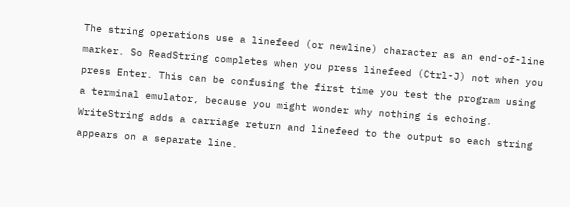The string operations use a linefeed (or newline) character as an end-of-line marker. So ReadString completes when you press linefeed (Ctrl-J) not when you press Enter. This can be confusing the first time you test the program using a terminal emulator, because you might wonder why nothing is echoing. WriteString adds a carriage return and linefeed to the output so each string appears on a separate line.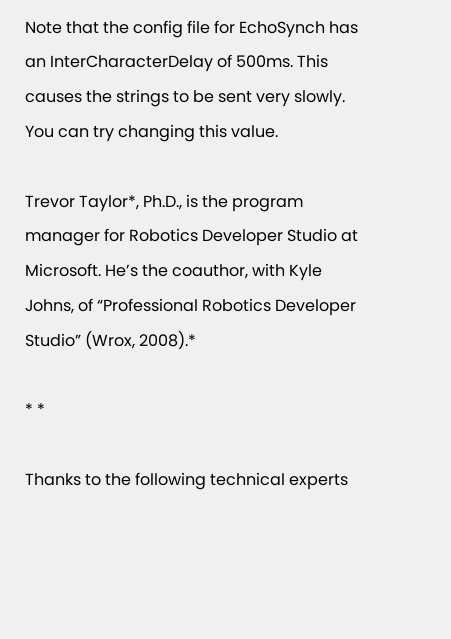Note that the config file for EchoSynch has an InterCharacterDelay of 500ms. This causes the strings to be sent very slowly. You can try changing this value.

Trevor Taylor*, Ph.D., is the program manager for Robotics Developer Studio at Microsoft. He’s the coauthor, with Kyle Johns, of “Professional Robotics Developer Studio” (Wrox, 2008).*

* *

Thanks to the following technical experts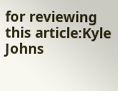for reviewing this article:Kyle Johns